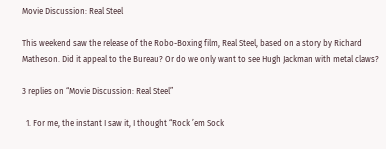Movie Discussion: Real Steel

This weekend saw the release of the Robo-Boxing film, Real Steel, based on a story by Richard Matheson. Did it appeal to the Bureau? Or do we only want to see Hugh Jackman with metal claws?

3 replies on “Movie Discussion: Real Steel”

  1. For me, the instant I saw it, I thought “Rock ’em Sock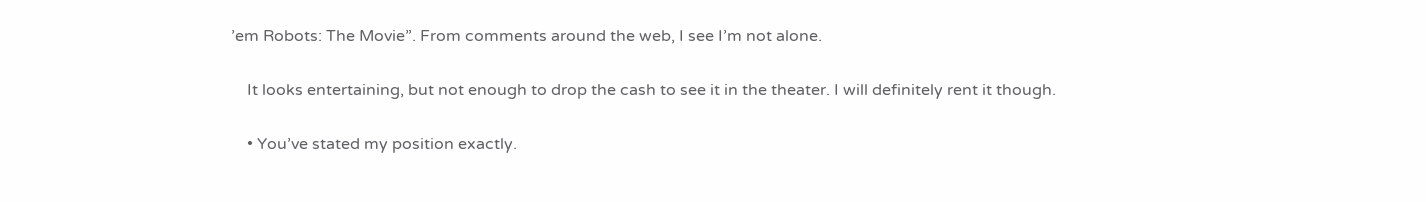’em Robots: The Movie”. From comments around the web, I see I’m not alone.

    It looks entertaining, but not enough to drop the cash to see it in the theater. I will definitely rent it though.

    • You’ve stated my position exactly.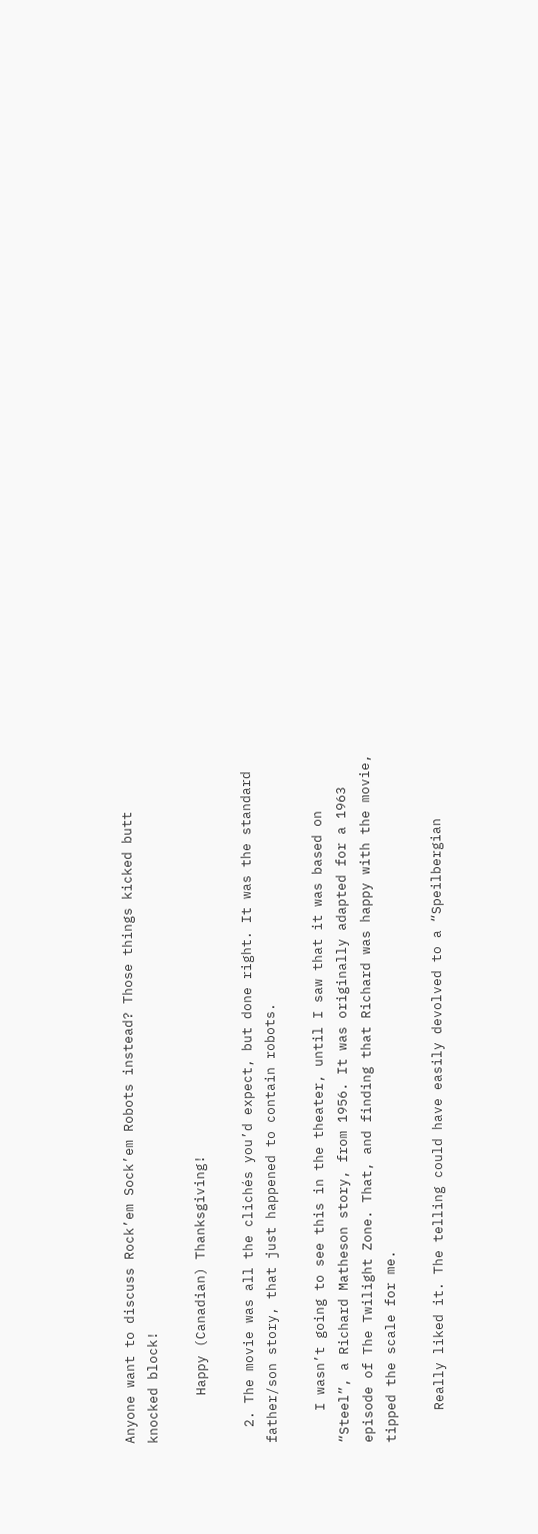Anyone want to discuss Rock’em Sock’em Robots instead? Those things kicked butt knocked block!

      Happy (Canadian) Thanksgiving!

  2. The movie was all the clichés you’d expect, but done right. It was the standard father/son story, that just happened to contain robots.

    I wasn’t going to see this in the theater, until I saw that it was based on “Steel”, a Richard Matheson story, from 1956. It was originally adapted for a 1963 episode of The Twilight Zone. That, and finding that Richard was happy with the movie, tipped the scale for me.

    Really liked it. The telling could have easily devolved to a “Speilbergian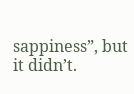sappiness”, but it didn’t.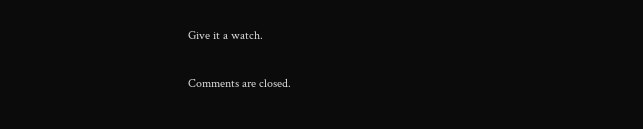Give it a watch.

Comments are closed.